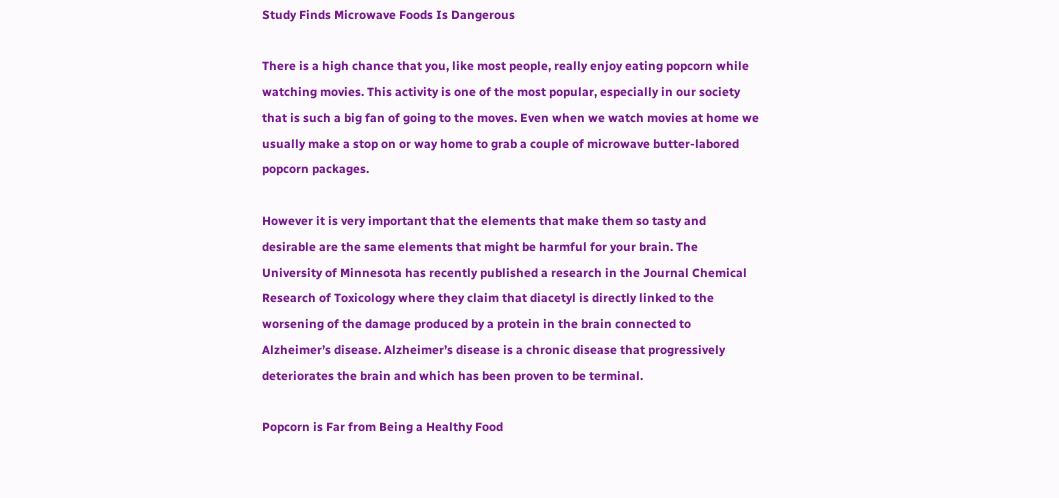Study Finds Microwave Foods Is Dangerous

There is a high chance that you, like most people, really enjoy eating popcorn while watching movies. This activity is one of the most popular, especially in our society that is such a big fan of going to the moves. Even when we watch movies at home we usually make a stop on or way home to grab a couple of microwave butter-labored popcorn packages.

However it is very important that the elements that make them so tasty and desirable are the same elements that might be harmful for your brain. The University of Minnesota has recently published a research in the Journal Chemical Research of Toxicology where they claim that diacetyl is directly linked to the worsening of the damage produced by a protein in the brain connected to Alzheimer’s disease. Alzheimer’s disease is a chronic disease that progressively deteriorates the brain and which has been proven to be terminal.

Popcorn is Far from Being a Healthy Food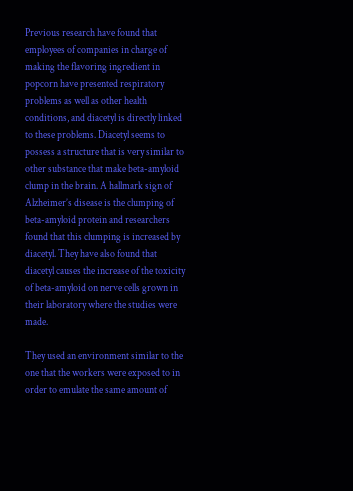Previous research have found that employees of companies in charge of making the flavoring ingredient in popcorn have presented respiratory problems as well as other health conditions, and diacetyl is directly linked to these problems. Diacetyl seems to possess a structure that is very similar to other substance that make beta-amyloid clump in the brain. A hallmark sign of Alzheimer’s disease is the clumping of beta-amyloid protein and researchers found that this clumping is increased by diacetyl. They have also found that diacetyl causes the increase of the toxicity of beta-amyloid on nerve cells grown in their laboratory where the studies were made.

They used an environment similar to the one that the workers were exposed to in order to emulate the same amount of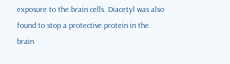exposure to the brain cells. Diacetyl was also found to stop a protective protein in the brain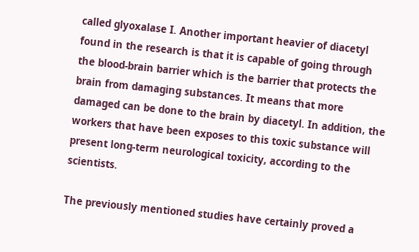called glyoxalase I. Another important heavier of diacetyl found in the research is that it is capable of going through the blood-brain barrier which is the barrier that protects the brain from damaging substances. It means that more damaged can be done to the brain by diacetyl. In addition, the workers that have been exposes to this toxic substance will present long-term neurological toxicity, according to the scientists.

The previously mentioned studies have certainly proved a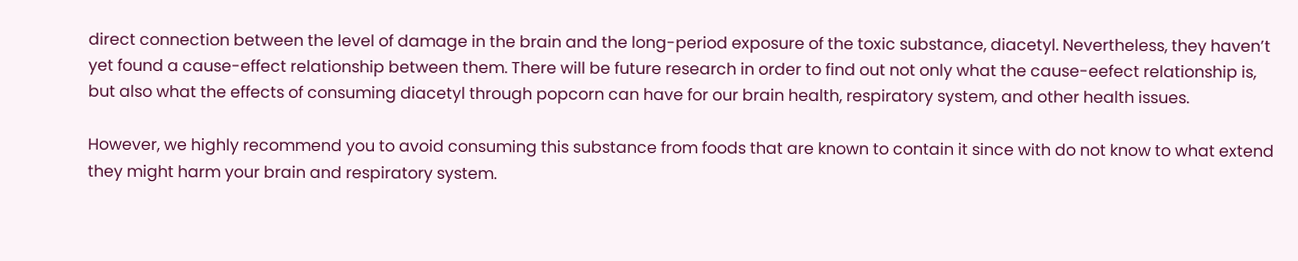direct connection between the level of damage in the brain and the long-period exposure of the toxic substance, diacetyl. Nevertheless, they haven’t yet found a cause-effect relationship between them. There will be future research in order to find out not only what the cause-eefect relationship is, but also what the effects of consuming diacetyl through popcorn can have for our brain health, respiratory system, and other health issues.

However, we highly recommend you to avoid consuming this substance from foods that are known to contain it since with do not know to what extend they might harm your brain and respiratory system.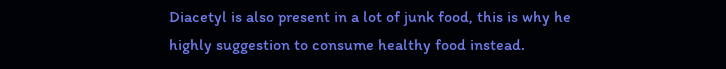Diacetyl is also present in a lot of junk food, this is why he highly suggestion to consume healthy food instead.